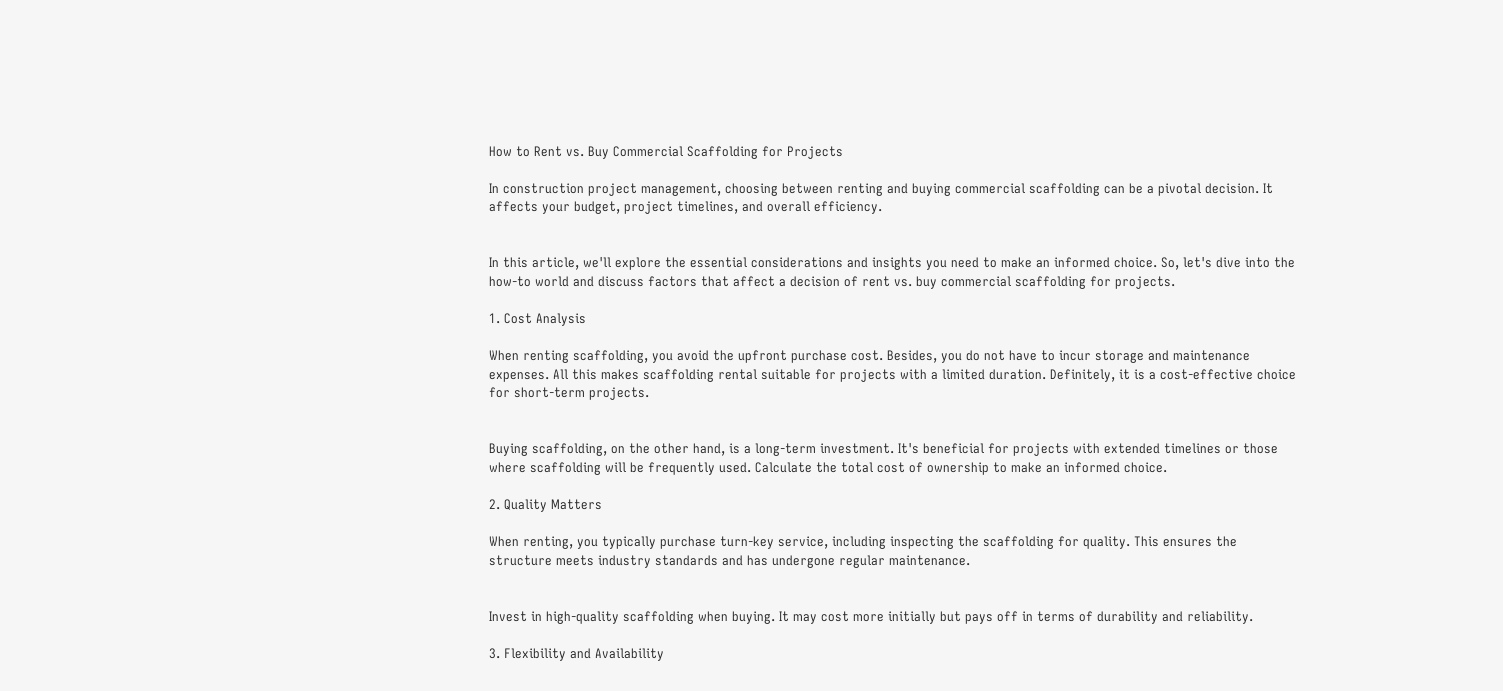How to Rent vs. Buy Commercial Scaffolding for Projects

In construction project management, choosing between renting and buying commercial scaffolding can be a pivotal decision. It affects your budget, project timelines, and overall efficiency.


In this article, we'll explore the essential considerations and insights you need to make an informed choice. So, let's dive into the how-to world and discuss factors that affect a decision of rent vs. buy commercial scaffolding for projects.

1. Cost Analysis

When renting scaffolding, you avoid the upfront purchase cost. Besides, you do not have to incur storage and maintenance expenses. All this makes scaffolding rental suitable for projects with a limited duration. Definitely, it is a cost-effective choice for short-term projects.


Buying scaffolding, on the other hand, is a long-term investment. It's beneficial for projects with extended timelines or those where scaffolding will be frequently used. Calculate the total cost of ownership to make an informed choice.

2. Quality Matters

When renting, you typically purchase turn-key service, including inspecting the scaffolding for quality. This ensures the structure meets industry standards and has undergone regular maintenance.


Invest in high-quality scaffolding when buying. It may cost more initially but pays off in terms of durability and reliability.

3. Flexibility and Availability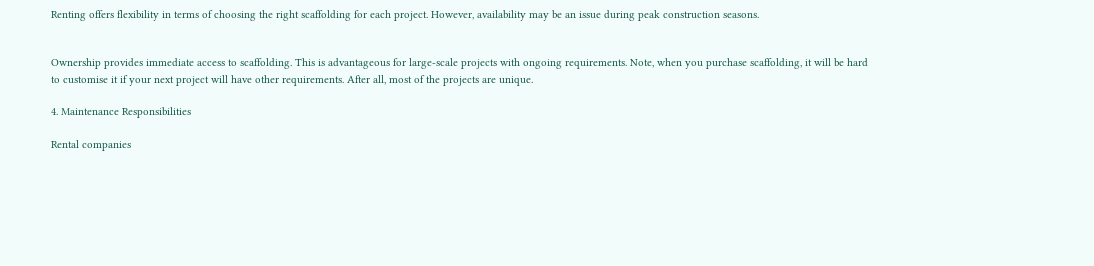Renting offers flexibility in terms of choosing the right scaffolding for each project. However, availability may be an issue during peak construction seasons.


Ownership provides immediate access to scaffolding. This is advantageous for large-scale projects with ongoing requirements. Note, when you purchase scaffolding, it will be hard to customise it if your next project will have other requirements. After all, most of the projects are unique.

4. Maintenance Responsibilities

Rental companies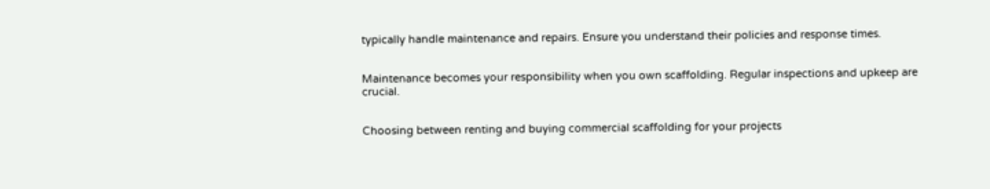typically handle maintenance and repairs. Ensure you understand their policies and response times.


Maintenance becomes your responsibility when you own scaffolding. Regular inspections and upkeep are crucial.


Choosing between renting and buying commercial scaffolding for your projects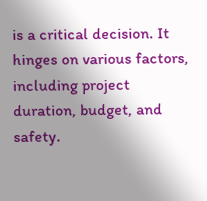is a critical decision. It hinges on various factors, including project duration, budget, and safety.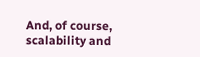And, of course, scalability and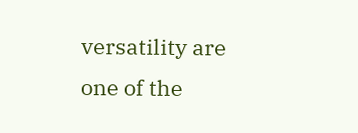versatility are one of the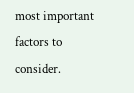most important factors to consider.